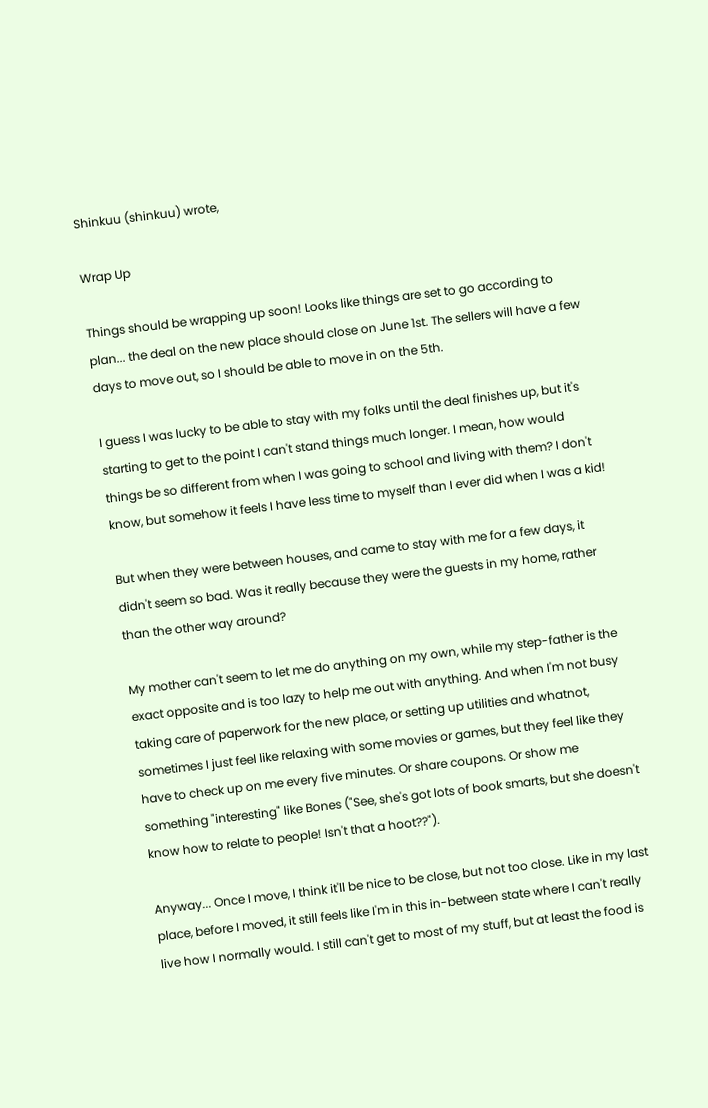Shinkuu (shinkuu) wrote,

Wrap Up

Things should be wrapping up soon! Looks like things are set to go according to plan... the deal on the new place should close on June 1st. The sellers will have a few days to move out, so I should be able to move in on the 5th.

I guess I was lucky to be able to stay with my folks until the deal finishes up, but it's starting to get to the point I can't stand things much longer. I mean, how would things be so different from when I was going to school and living with them? I don't know, but somehow it feels I have less time to myself than I ever did when I was a kid!

But when they were between houses, and came to stay with me for a few days, it didn't seem so bad. Was it really because they were the guests in my home, rather than the other way around?

My mother can't seem to let me do anything on my own, while my step-father is the exact opposite and is too lazy to help me out with anything. And when I'm not busy taking care of paperwork for the new place, or setting up utilities and whatnot, sometimes I just feel like relaxing with some movies or games, but they feel like they have to check up on me every five minutes. Or share coupons. Or show me something "interesting" like Bones ("See, she's got lots of book smarts, but she doesn't know how to relate to people! Isn't that a hoot??").

Anyway... Once I move, I think it'll be nice to be close, but not too close. Like in my last place, before I moved, it still feels like I'm in this in-between state where I can't really live how I normally would. I still can't get to most of my stuff, but at least the food is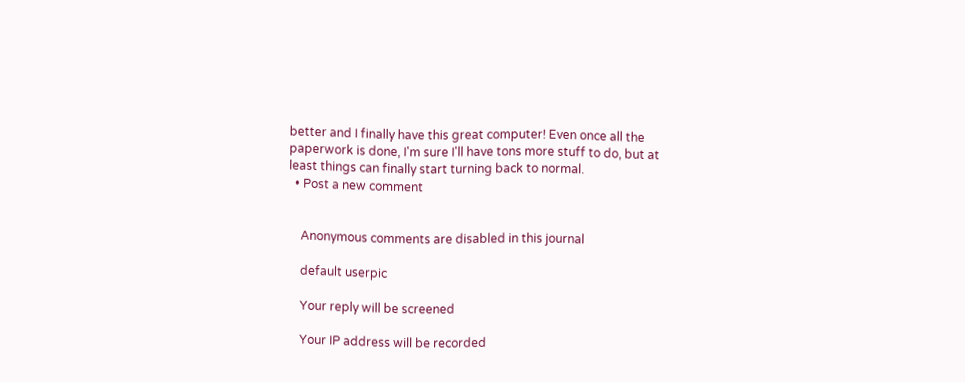better and I finally have this great computer! Even once all the paperwork is done, I'm sure I'll have tons more stuff to do, but at least things can finally start turning back to normal.
  • Post a new comment


    Anonymous comments are disabled in this journal

    default userpic

    Your reply will be screened

    Your IP address will be recorded